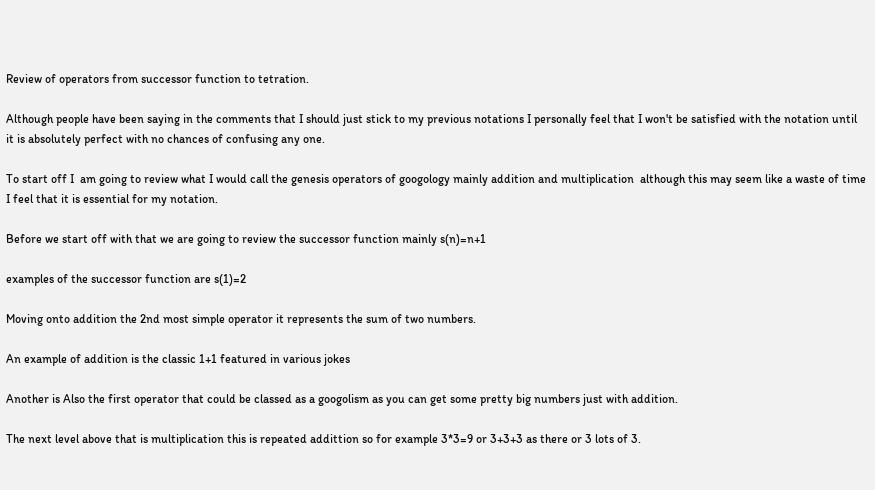Review of operators from successor function to tetration.

Although people have been saying in the comments that I should just stick to my previous notations I personally feel that I won't be satisfied with the notation until it is absolutely perfect with no chances of confusing any one.

To start off I  am going to review what I would call the genesis operators of googology mainly addition and multiplication  although this may seem like a waste of time I feel that it is essential for my notation.

Before we start off with that we are going to review the successor function mainly s(n)=n+1

examples of the successor function are s(1)=2

Moving onto addition the 2nd most simple operator it represents the sum of two numbers.

An example of addition is the classic 1+1 featured in various jokes

Another is Also the first operator that could be classed as a googolism as you can get some pretty big numbers just with addition.

The next level above that is multiplication this is repeated addittion so for example 3*3=9 or 3+3+3 as there or 3 lots of 3.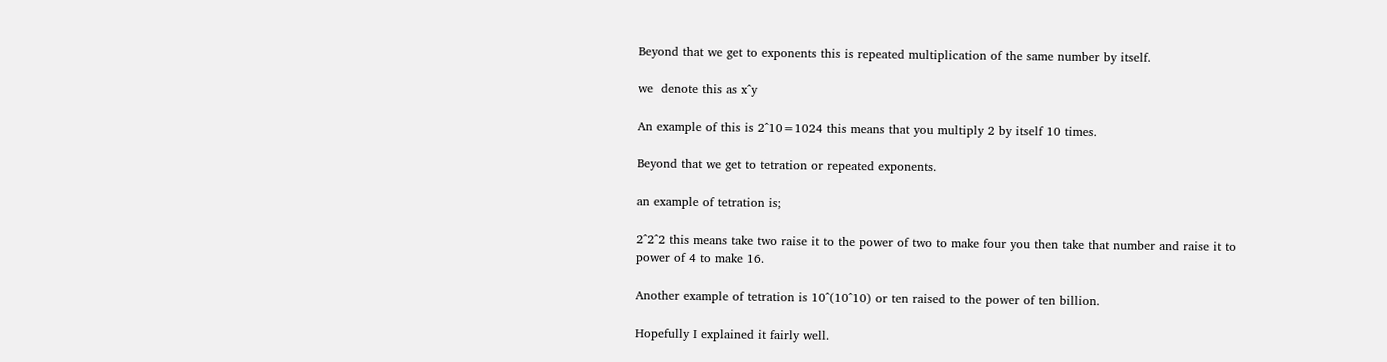Beyond that we get to exponents this is repeated multiplication of the same number by itself.

we  denote this as x^y

An example of this is 2^10=1024 this means that you multiply 2 by itself 10 times.

Beyond that we get to tetration or repeated exponents.

an example of tetration is;

2^2^2 this means take two raise it to the power of two to make four you then take that number and raise it to power of 4 to make 16.

Another example of tetration is 10^(10^10) or ten raised to the power of ten billion.

Hopefully I explained it fairly well.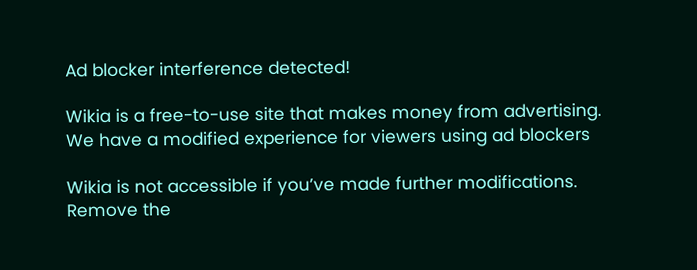Ad blocker interference detected!

Wikia is a free-to-use site that makes money from advertising. We have a modified experience for viewers using ad blockers

Wikia is not accessible if you’ve made further modifications. Remove the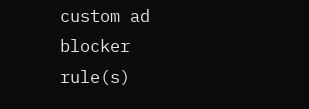custom ad blocker rule(s)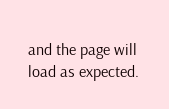and the page will load as expected.